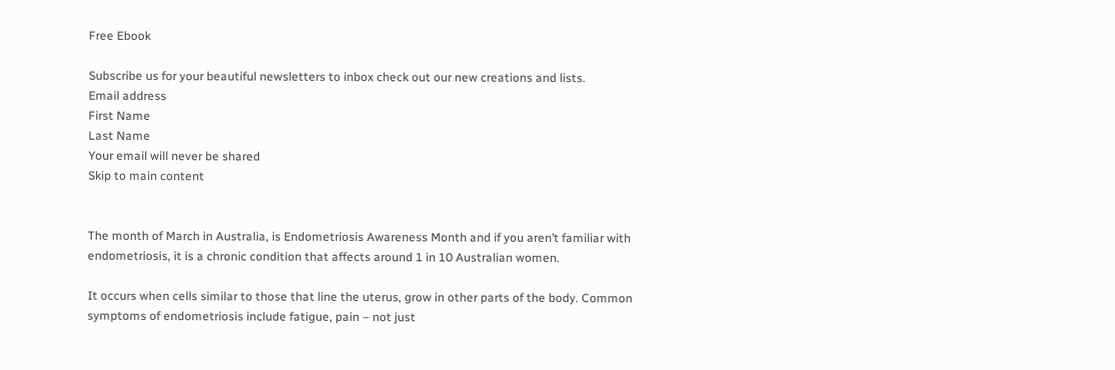Free Ebook

Subscribe us for your beautiful newsletters to inbox check out our new creations and lists.
Email address
First Name
Last Name
Your email will never be shared
Skip to main content


The month of March in Australia, is Endometriosis Awareness Month and if you aren’t familiar with endometriosis, it is a chronic condition that affects around 1 in 10 Australian women.

It occurs when cells similar to those that line the uterus, grow in other parts of the body. Common symptoms of endometriosis include fatigue, pain – not just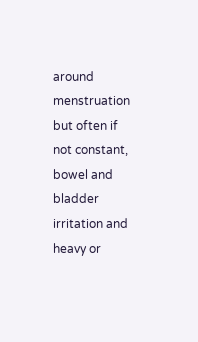around menstruation but often if not constant, bowel and bladder irritation and heavy or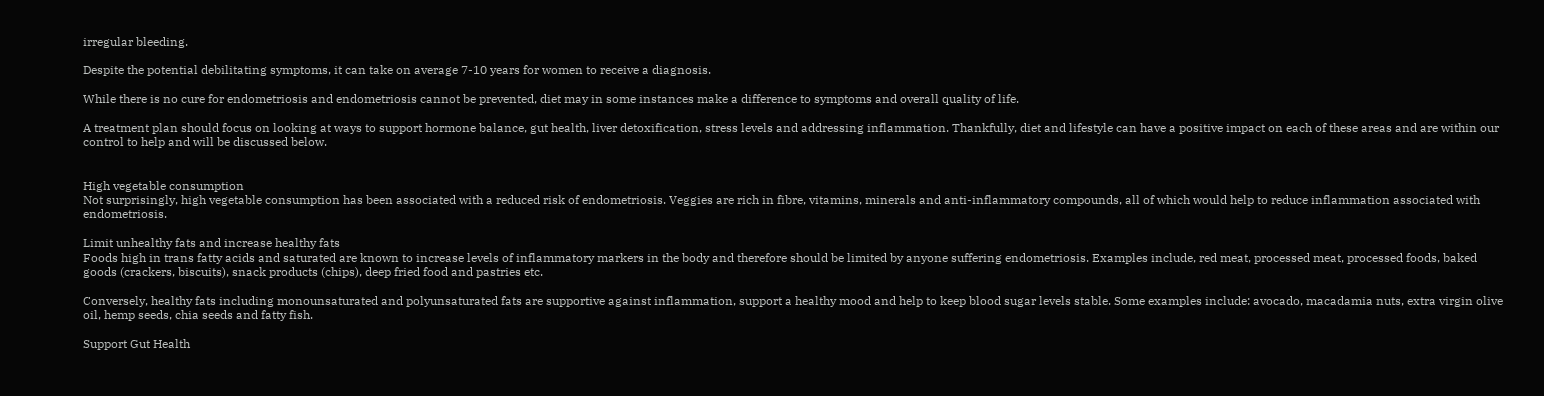irregular bleeding.

Despite the potential debilitating symptoms, it can take on average 7-10 years for women to receive a diagnosis.

While there is no cure for endometriosis and endometriosis cannot be prevented, diet may in some instances make a difference to symptoms and overall quality of life.

A treatment plan should focus on looking at ways to support hormone balance, gut health, liver detoxification, stress levels and addressing inflammation. Thankfully, diet and lifestyle can have a positive impact on each of these areas and are within our control to help and will be discussed below.


High vegetable consumption
Not surprisingly, high vegetable consumption has been associated with a reduced risk of endometriosis. Veggies are rich in fibre, vitamins, minerals and anti-inflammatory compounds, all of which would help to reduce inflammation associated with endometriosis.

Limit unhealthy fats and increase healthy fats
Foods high in trans fatty acids and saturated are known to increase levels of inflammatory markers in the body and therefore should be limited by anyone suffering endometriosis. Examples include, red meat, processed meat, processed foods, baked goods (crackers, biscuits), snack products (chips), deep fried food and pastries etc.

Conversely, healthy fats including monounsaturated and polyunsaturated fats are supportive against inflammation, support a healthy mood and help to keep blood sugar levels stable. Some examples include: avocado, macadamia nuts, extra virgin olive oil, hemp seeds, chia seeds and fatty fish.

Support Gut Health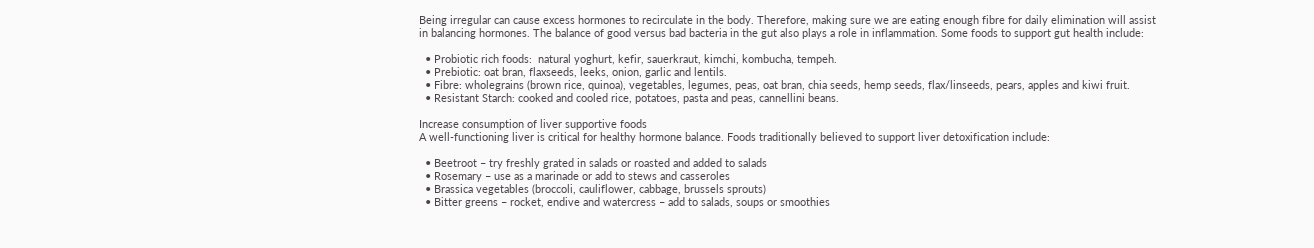Being irregular can cause excess hormones to recirculate in the body. Therefore, making sure we are eating enough fibre for daily elimination will assist in balancing hormones. The balance of good versus bad bacteria in the gut also plays a role in inflammation. Some foods to support gut health include:

  • Probiotic rich foods:  natural yoghurt, kefir, sauerkraut, kimchi, kombucha, tempeh.
  • Prebiotic: oat bran, flaxseeds, leeks, onion, garlic and lentils.
  • Fibre: wholegrains (brown rice, quinoa), vegetables, legumes, peas, oat bran, chia seeds, hemp seeds, flax/linseeds, pears, apples and kiwi fruit.
  • Resistant Starch: cooked and cooled rice, potatoes, pasta and peas, cannellini beans.

Increase consumption of liver supportive foods
A well-functioning liver is critical for healthy hormone balance. Foods traditionally believed to support liver detoxification include:

  • Beetroot – try freshly grated in salads or roasted and added to salads
  • Rosemary – use as a marinade or add to stews and casseroles
  • Brassica vegetables (broccoli, cauliflower, cabbage, brussels sprouts)
  • Bitter greens – rocket, endive and watercress – add to salads, soups or smoothies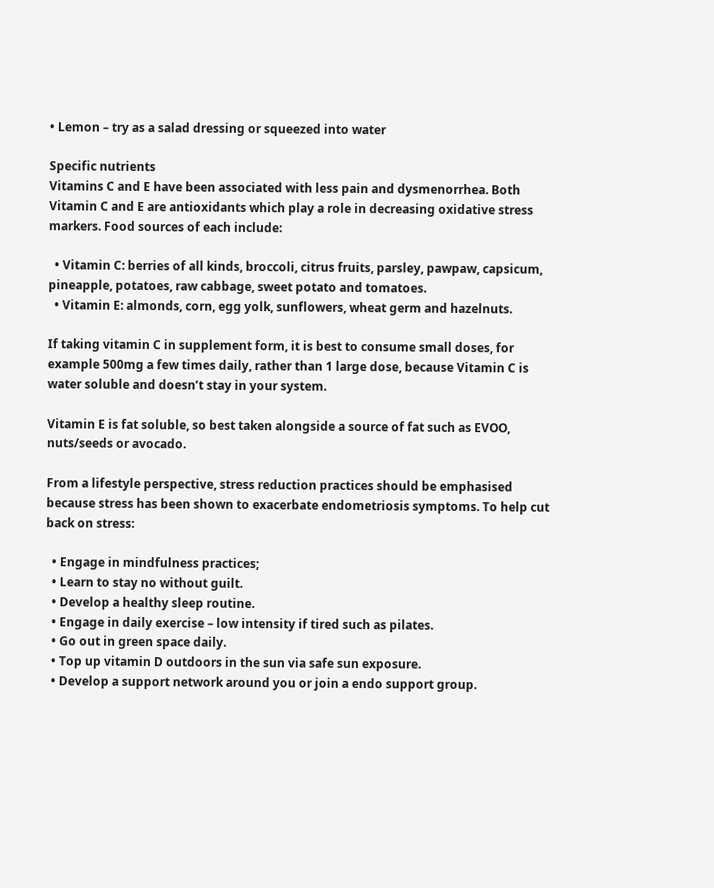• Lemon – try as a salad dressing or squeezed into water

Specific nutrients
Vitamins C and E have been associated with less pain and dysmenorrhea. Both Vitamin C and E are antioxidants which play a role in decreasing oxidative stress markers. Food sources of each include:

  • Vitamin C: berries of all kinds, broccoli, citrus fruits, parsley, pawpaw, capsicum, pineapple, potatoes, raw cabbage, sweet potato and tomatoes.
  • Vitamin E: almonds, corn, egg yolk, sunflowers, wheat germ and hazelnuts.

If taking vitamin C in supplement form, it is best to consume small doses, for example 500mg a few times daily, rather than 1 large dose, because Vitamin C is water soluble and doesn’t stay in your system.

Vitamin E is fat soluble, so best taken alongside a source of fat such as EVOO, nuts/seeds or avocado.

From a lifestyle perspective, stress reduction practices should be emphasised because stress has been shown to exacerbate endometriosis symptoms. To help cut back on stress:

  • Engage in mindfulness practices;
  • Learn to stay no without guilt.
  • Develop a healthy sleep routine.
  • Engage in daily exercise – low intensity if tired such as pilates.
  • Go out in green space daily.
  • Top up vitamin D outdoors in the sun via safe sun exposure.
  • Develop a support network around you or join a endo support group.